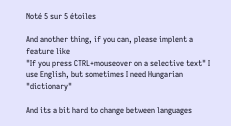Noté 5 sur 5 étoiles

And another thing, if you can, please implent a feature like
"If you press CTRL+mouseover on a selective text" I use English, but sometimes I need Hungarian "dictionary"

And its a bit hard to change between languages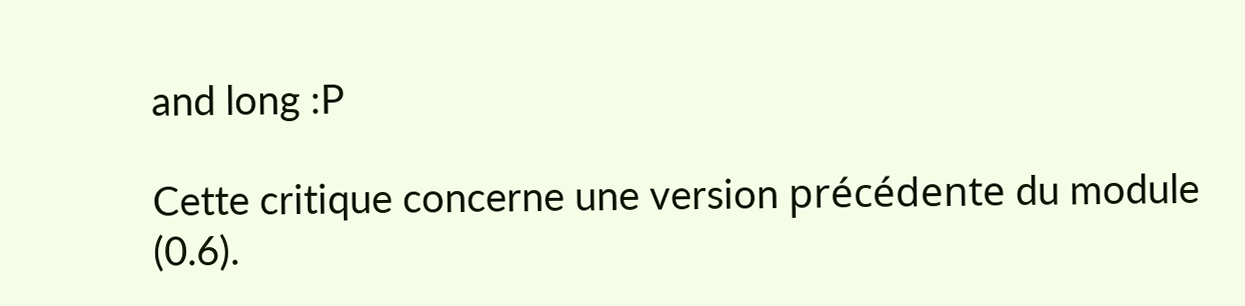and long :P

Cette critique concerne une version précédente du module (0.6).